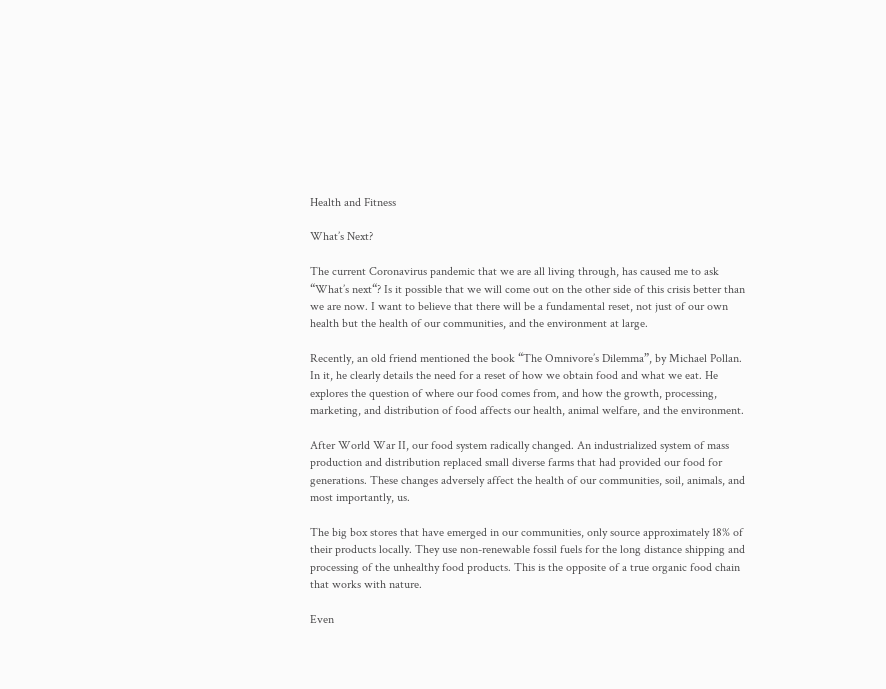Health and Fitness

What’s Next?

The current Coronavirus pandemic that we are all living through, has caused me to ask “What’s next“? Is it possible that we will come out on the other side of this crisis better than we are now. I want to believe that there will be a fundamental reset, not just of our own health but the health of our communities, and the environment at large.

Recently, an old friend mentioned the book “The Omnivore’s Dilemma”, by Michael Pollan. In it, he clearly details the need for a reset of how we obtain food and what we eat. He explores the question of where our food comes from, and how the growth, processing, marketing, and distribution of food affects our health, animal welfare, and the environment.

After World War II, our food system radically changed. An industrialized system of mass production and distribution replaced small diverse farms that had provided our food for generations. These changes adversely affect the health of our communities, soil, animals, and most importantly, us.

The big box stores that have emerged in our communities, only source approximately 18% of their products locally. They use non-renewable fossil fuels for the long distance shipping and processing of the unhealthy food products. This is the opposite of a true organic food chain that works with nature.

Even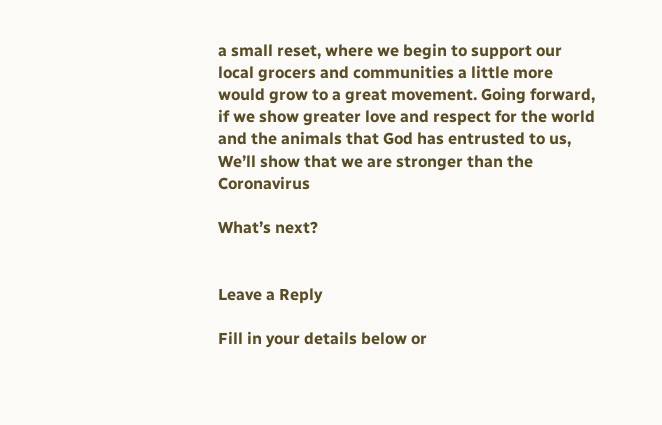a small reset, where we begin to support our local grocers and communities a little more would grow to a great movement. Going forward, if we show greater love and respect for the world and the animals that God has entrusted to us, We’ll show that we are stronger than the Coronavirus

What’s next?


Leave a Reply

Fill in your details below or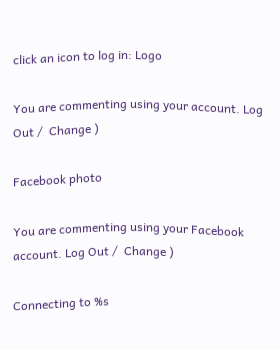click an icon to log in: Logo

You are commenting using your account. Log Out /  Change )

Facebook photo

You are commenting using your Facebook account. Log Out /  Change )

Connecting to %s